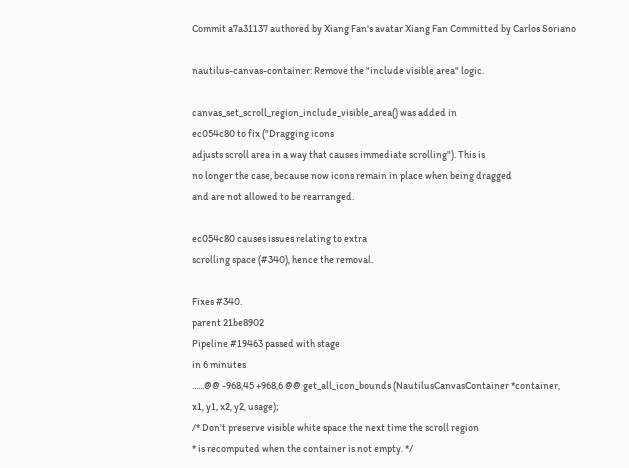Commit a7a31137 authored by Xiang Fan's avatar Xiang Fan Committed by Carlos Soriano

nautilus-canvas-container: Remove the "include visible area" logic.

canvas_set_scroll_region_include_visible_area() was added in
ec054c80 to fix ("Dragging icons
adjusts scroll area in a way that causes immediate scrolling"). This is
no longer the case, because now icons remain in place when being dragged
and are not allowed to be rearranged.

ec054c80 causes issues relating to extra
scrolling space (#340), hence the removal.

Fixes #340.
parent 21be8902
Pipeline #19463 passed with stage
in 6 minutes
......@@ -968,45 +968,6 @@ get_all_icon_bounds (NautilusCanvasContainer *container,
x1, y1, x2, y2, usage);
/* Don't preserve visible white space the next time the scroll region
* is recomputed when the container is not empty. */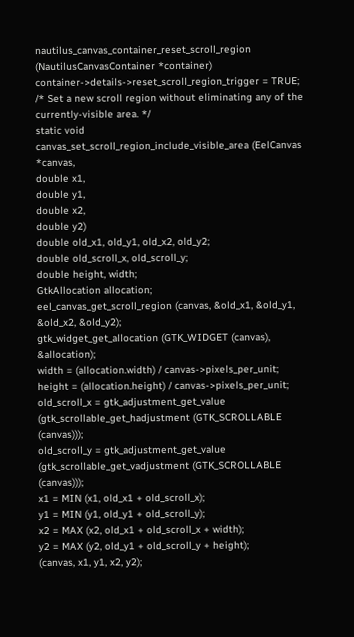nautilus_canvas_container_reset_scroll_region (NautilusCanvasContainer *container)
container->details->reset_scroll_region_trigger = TRUE;
/* Set a new scroll region without eliminating any of the currently-visible area. */
static void
canvas_set_scroll_region_include_visible_area (EelCanvas *canvas,
double x1,
double y1,
double x2,
double y2)
double old_x1, old_y1, old_x2, old_y2;
double old_scroll_x, old_scroll_y;
double height, width;
GtkAllocation allocation;
eel_canvas_get_scroll_region (canvas, &old_x1, &old_y1, &old_x2, &old_y2);
gtk_widget_get_allocation (GTK_WIDGET (canvas), &allocation);
width = (allocation.width) / canvas->pixels_per_unit;
height = (allocation.height) / canvas->pixels_per_unit;
old_scroll_x = gtk_adjustment_get_value (gtk_scrollable_get_hadjustment (GTK_SCROLLABLE (canvas)));
old_scroll_y = gtk_adjustment_get_value (gtk_scrollable_get_vadjustment (GTK_SCROLLABLE (canvas)));
x1 = MIN (x1, old_x1 + old_scroll_x);
y1 = MIN (y1, old_y1 + old_scroll_y);
x2 = MAX (x2, old_x1 + old_scroll_x + width);
y2 = MAX (y2, old_y1 + old_scroll_y + height);
(canvas, x1, y1, x2, y2);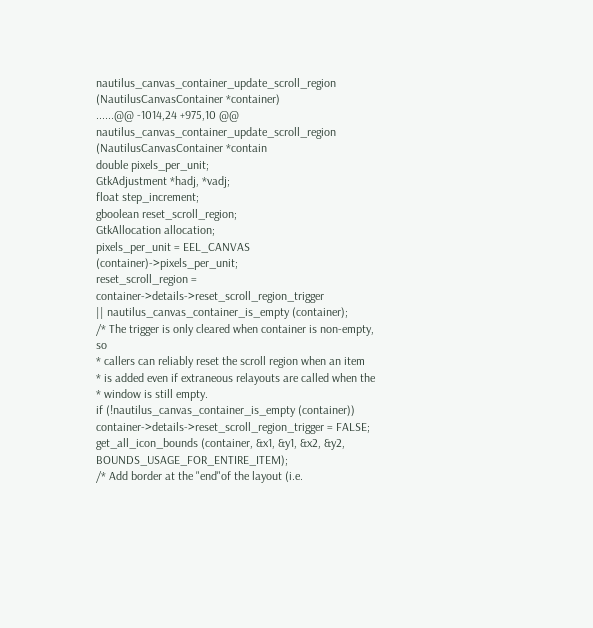nautilus_canvas_container_update_scroll_region (NautilusCanvasContainer *container)
......@@ -1014,24 +975,10 @@ nautilus_canvas_container_update_scroll_region (NautilusCanvasContainer *contain
double pixels_per_unit;
GtkAdjustment *hadj, *vadj;
float step_increment;
gboolean reset_scroll_region;
GtkAllocation allocation;
pixels_per_unit = EEL_CANVAS (container)->pixels_per_unit;
reset_scroll_region = container->details->reset_scroll_region_trigger
|| nautilus_canvas_container_is_empty (container);
/* The trigger is only cleared when container is non-empty, so
* callers can reliably reset the scroll region when an item
* is added even if extraneous relayouts are called when the
* window is still empty.
if (!nautilus_canvas_container_is_empty (container))
container->details->reset_scroll_region_trigger = FALSE;
get_all_icon_bounds (container, &x1, &y1, &x2, &y2, BOUNDS_USAGE_FOR_ENTIRE_ITEM);
/* Add border at the "end"of the layout (i.e.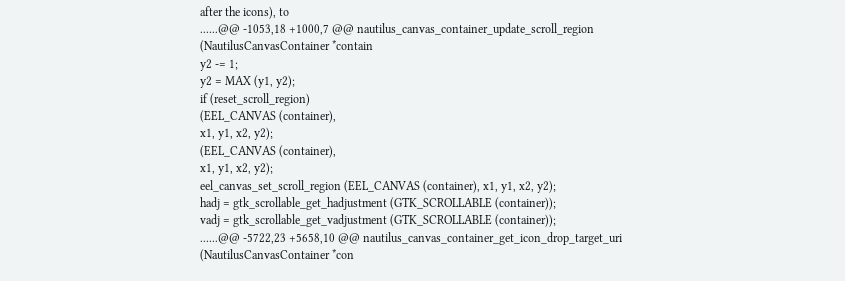after the icons), to
......@@ -1053,18 +1000,7 @@ nautilus_canvas_container_update_scroll_region (NautilusCanvasContainer *contain
y2 -= 1;
y2 = MAX (y1, y2);
if (reset_scroll_region)
(EEL_CANVAS (container),
x1, y1, x2, y2);
(EEL_CANVAS (container),
x1, y1, x2, y2);
eel_canvas_set_scroll_region (EEL_CANVAS (container), x1, y1, x2, y2);
hadj = gtk_scrollable_get_hadjustment (GTK_SCROLLABLE (container));
vadj = gtk_scrollable_get_vadjustment (GTK_SCROLLABLE (container));
......@@ -5722,23 +5658,10 @@ nautilus_canvas_container_get_icon_drop_target_uri (NautilusCanvasContainer *con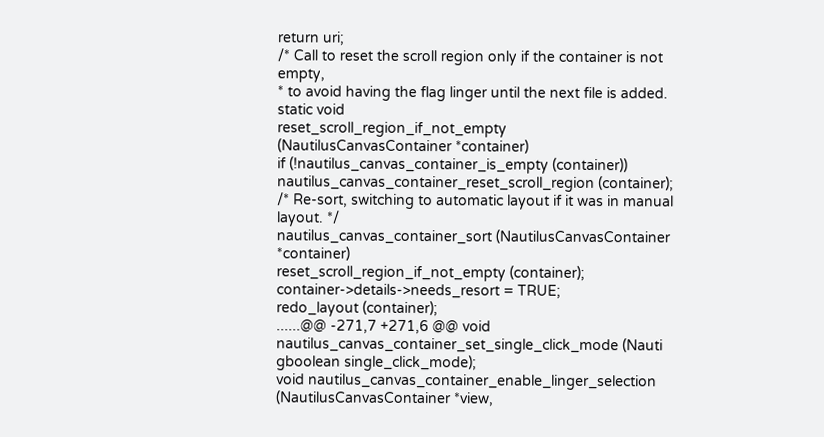return uri;
/* Call to reset the scroll region only if the container is not empty,
* to avoid having the flag linger until the next file is added.
static void
reset_scroll_region_if_not_empty (NautilusCanvasContainer *container)
if (!nautilus_canvas_container_is_empty (container))
nautilus_canvas_container_reset_scroll_region (container);
/* Re-sort, switching to automatic layout if it was in manual layout. */
nautilus_canvas_container_sort (NautilusCanvasContainer *container)
reset_scroll_region_if_not_empty (container);
container->details->needs_resort = TRUE;
redo_layout (container);
......@@ -271,7 +271,6 @@ void nautilus_canvas_container_set_single_click_mode (Nauti
gboolean single_click_mode);
void nautilus_canvas_container_enable_linger_selection (NautilusCanvasContainer *view,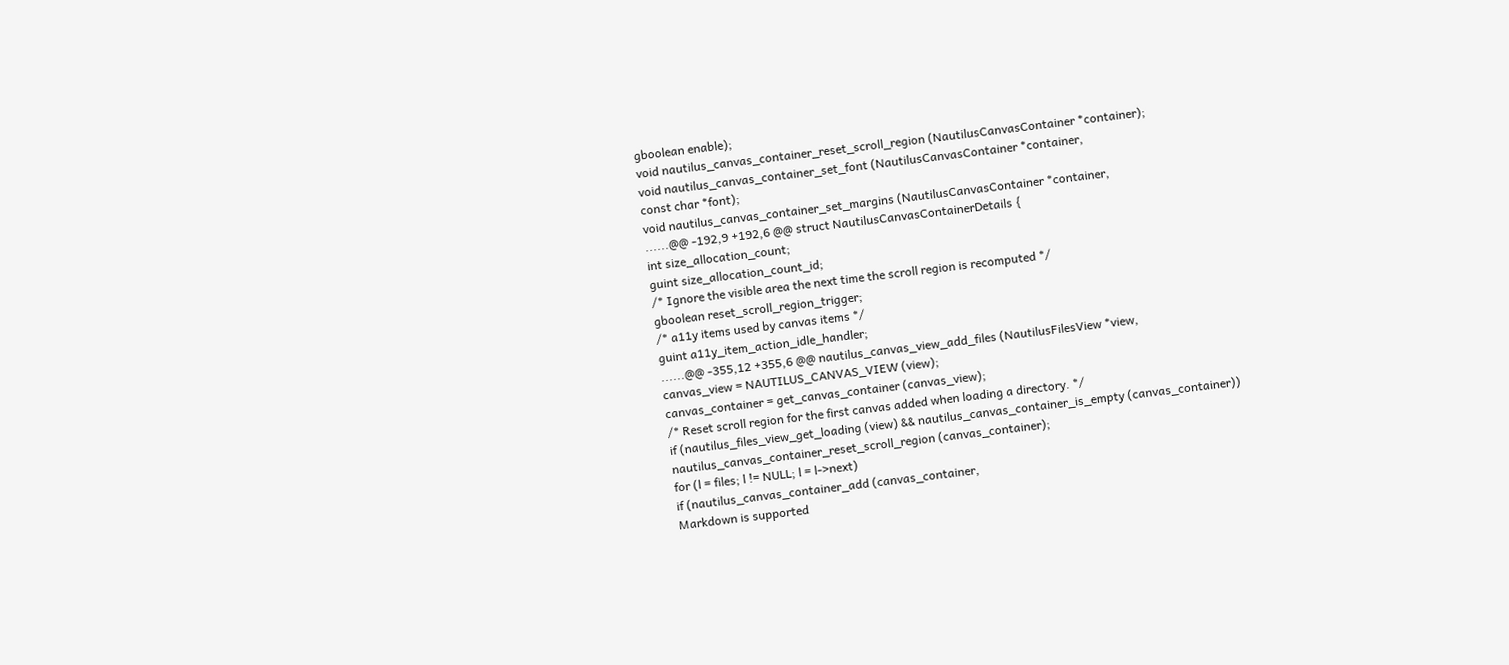gboolean enable);
void nautilus_canvas_container_reset_scroll_region (NautilusCanvasContainer *container);
void nautilus_canvas_container_set_font (NautilusCanvasContainer *container,
const char *font);
void nautilus_canvas_container_set_margins (NautilusCanvasContainer *container,
......@@ -192,9 +192,6 @@ struct NautilusCanvasContainerDetails {
int size_allocation_count;
guint size_allocation_count_id;
/* Ignore the visible area the next time the scroll region is recomputed */
gboolean reset_scroll_region_trigger;
/* a11y items used by canvas items */
guint a11y_item_action_idle_handler;
......@@ -355,12 +355,6 @@ nautilus_canvas_view_add_files (NautilusFilesView *view,
canvas_view = NAUTILUS_CANVAS_VIEW (view);
canvas_container = get_canvas_container (canvas_view);
/* Reset scroll region for the first canvas added when loading a directory. */
if (nautilus_files_view_get_loading (view) && nautilus_canvas_container_is_empty (canvas_container))
nautilus_canvas_container_reset_scroll_region (canvas_container);
for (l = files; l != NULL; l = l->next)
if (nautilus_canvas_container_add (canvas_container,
Markdown is supported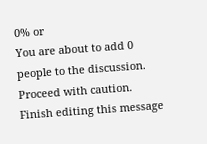0% or
You are about to add 0 people to the discussion. Proceed with caution.
Finish editing this message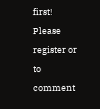first!
Please register or to comment